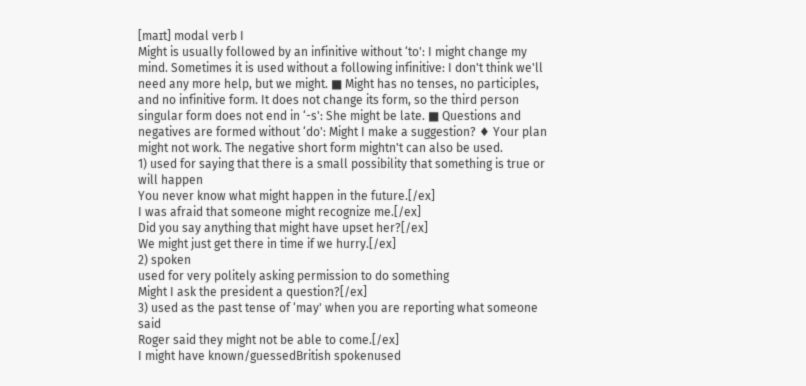[maɪt] modal verb I
Might is usually followed by an infinitive without ‘to': I might change my mind. Sometimes it is used without a following infinitive: I don't think we'll need any more help, but we might. ■ Might has no tenses, no participles, and no infinitive form. It does not change its form, so the third person singular form does not end in ‘-s': She might be late. ■ Questions and negatives are formed without ‘do': Might I make a suggestion? ♦ Your plan might not work. The negative short form mightn't can also be used.
1) used for saying that there is a small possibility that something is true or will happen
You never know what might happen in the future.[/ex]
I was afraid that someone might recognize me.[/ex]
Did you say anything that might have upset her?[/ex]
We might just get there in time if we hurry.[/ex]
2) spoken
used for very politely asking permission to do something
Might I ask the president a question?[/ex]
3) used as the past tense of ‘may' when you are reporting what someone said
Roger said they might not be able to come.[/ex]
I might have known/guessedBritish spokenused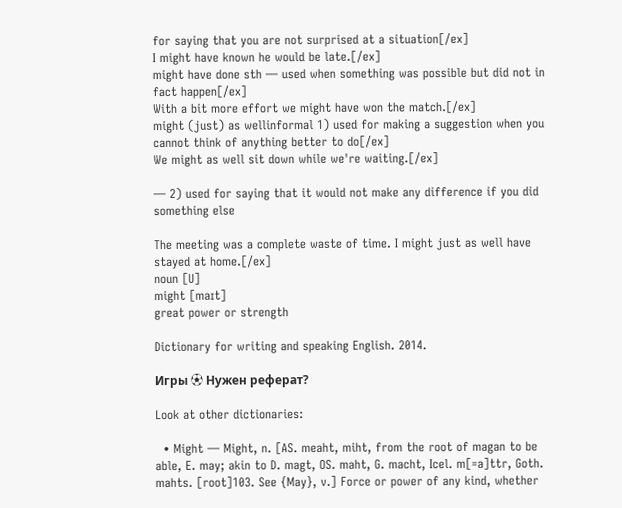for saying that you are not surprised at a situation[/ex]
I might have known he would be late.[/ex]
might have done sth — used when something was possible but did not in fact happen[/ex]
With a bit more effort we might have won the match.[/ex]
might (just) as wellinformal 1) used for making a suggestion when you cannot think of anything better to do[/ex]
We might as well sit down while we're waiting.[/ex]

— 2) used for saying that it would not make any difference if you did something else

The meeting was a complete waste of time. I might just as well have stayed at home.[/ex]
noun [U]
might [maɪt]
great power or strength

Dictionary for writing and speaking English. 2014.

Игры ⚽ Нужен реферат?

Look at other dictionaries:

  • Might — Might, n. [AS. meaht, miht, from the root of magan to be able, E. may; akin to D. magt, OS. maht, G. macht, Icel. m[=a]ttr, Goth. mahts. [root]103. See {May}, v.] Force or power of any kind, whether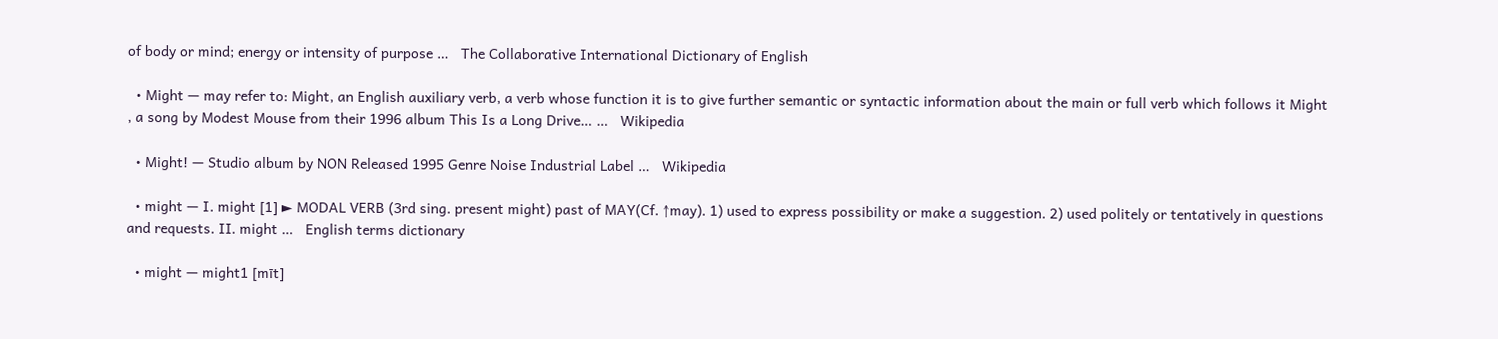of body or mind; energy or intensity of purpose …   The Collaborative International Dictionary of English

  • Might — may refer to: Might, an English auxiliary verb, a verb whose function it is to give further semantic or syntactic information about the main or full verb which follows it Might , a song by Modest Mouse from their 1996 album This Is a Long Drive… …   Wikipedia

  • Might! — Studio album by NON Released 1995 Genre Noise Industrial Label …   Wikipedia

  • might — Ⅰ. might [1] ► MODAL VERB (3rd sing. present might) past of MAY(Cf. ↑may). 1) used to express possibility or make a suggestion. 2) used politely or tentatively in questions and requests. Ⅱ. might …   English terms dictionary

  • might — might1 [mīt]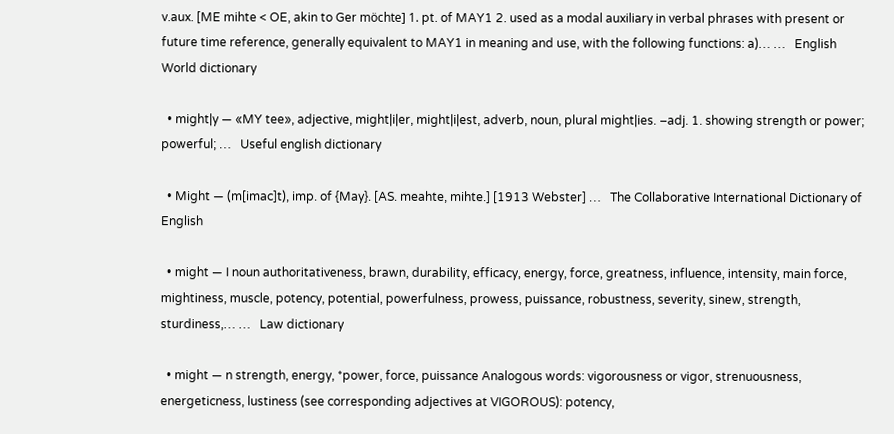v.aux. [ME mihte < OE, akin to Ger möchte] 1. pt. of MAY1 2. used as a modal auxiliary in verbal phrases with present or future time reference, generally equivalent to MAY1 in meaning and use, with the following functions: a)… …   English World dictionary

  • might|y — «MY tee», adjective, might|i|er, might|i|est, adverb, noun, plural might|ies. –adj. 1. showing strength or power; powerful; …   Useful english dictionary

  • Might — (m[imac]t), imp. of {May}. [AS. meahte, mihte.] [1913 Webster] …   The Collaborative International Dictionary of English

  • might — I noun authoritativeness, brawn, durability, efficacy, energy, force, greatness, influence, intensity, main force, mightiness, muscle, potency, potential, powerfulness, prowess, puissance, robustness, severity, sinew, strength, sturdiness,… …   Law dictionary

  • might — n strength, energy, *power, force, puissance Analogous words: vigorousness or vigor, strenuousness, energeticness, lustiness (see corresponding adjectives at VIGOROUS): potency,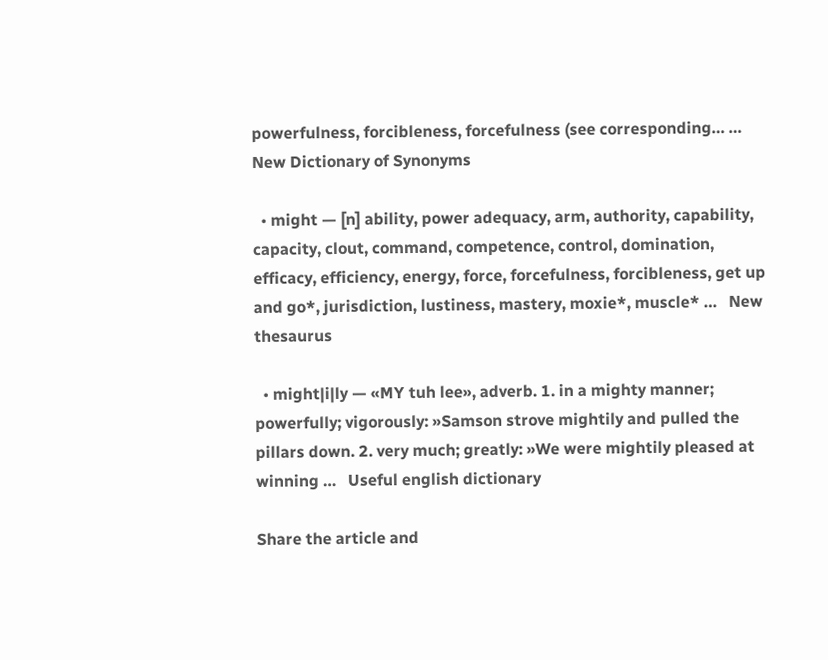powerfulness, forcibleness, forcefulness (see corresponding… …   New Dictionary of Synonyms

  • might — [n] ability, power adequacy, arm, authority, capability, capacity, clout, command, competence, control, domination, efficacy, efficiency, energy, force, forcefulness, forcibleness, get up and go*, jurisdiction, lustiness, mastery, moxie*, muscle* …   New thesaurus

  • might|i|ly — «MY tuh lee», adverb. 1. in a mighty manner; powerfully; vigorously: »Samson strove mightily and pulled the pillars down. 2. very much; greatly: »We were mightily pleased at winning …   Useful english dictionary

Share the article and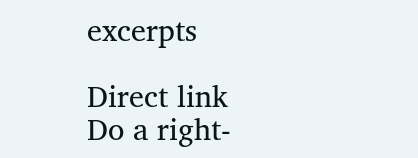excerpts

Direct link
Do a right-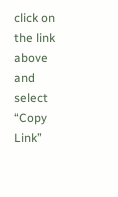click on the link above
and select “Copy Link”